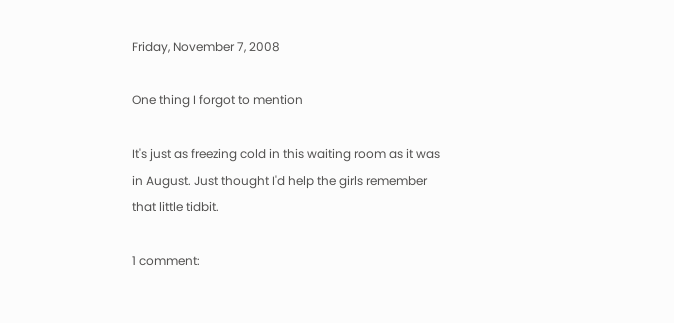Friday, November 7, 2008

One thing I forgot to mention

It's just as freezing cold in this waiting room as it was in August. Just thought I'd help the girls remember that little tidbit.

1 comment: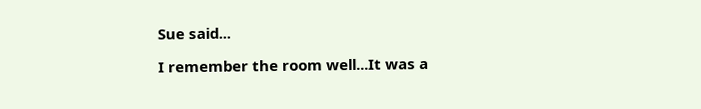Sue said...

I remember the room well...It was a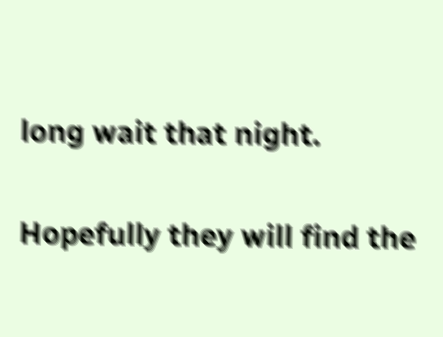long wait that night.

Hopefully they will find the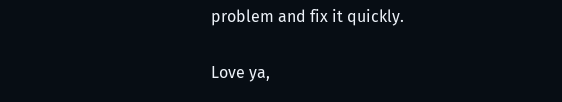problem and fix it quickly.

Love ya,